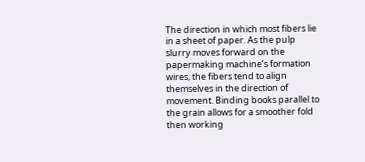The direction in which most fibers lie in a sheet of paper. As the pulp slurry moves forward on the papermaking machine’s formation wires, the fibers tend to align themselves in the direction of movement. Binding books parallel to the grain allows for a smoother fold then working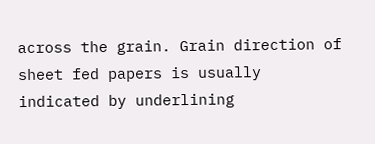across the grain. Grain direction of sheet fed papers is usually indicated by underlining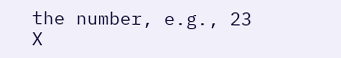the number, e.g., 23 X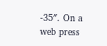-35″. On a web press